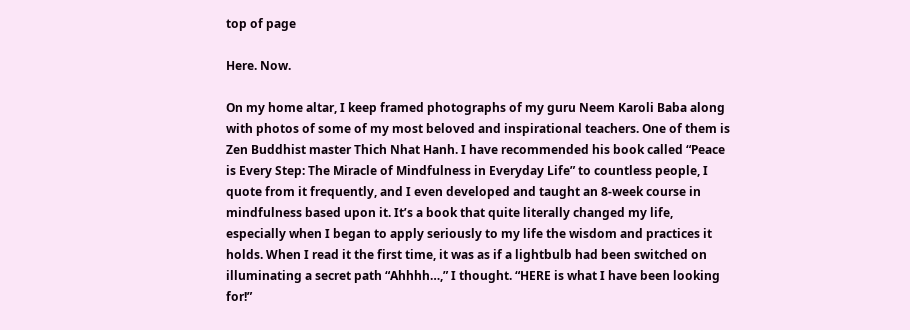top of page

Here. Now.

On my home altar, I keep framed photographs of my guru Neem Karoli Baba along with photos of some of my most beloved and inspirational teachers. One of them is Zen Buddhist master Thich Nhat Hanh. I have recommended his book called “Peace is Every Step: The Miracle of Mindfulness in Everyday Life” to countless people, I quote from it frequently, and I even developed and taught an 8-week course in mindfulness based upon it. It’s a book that quite literally changed my life, especially when I began to apply seriously to my life the wisdom and practices it holds. When I read it the first time, it was as if a lightbulb had been switched on illuminating a secret path “Ahhhh…,” I thought. “HERE is what I have been looking for!”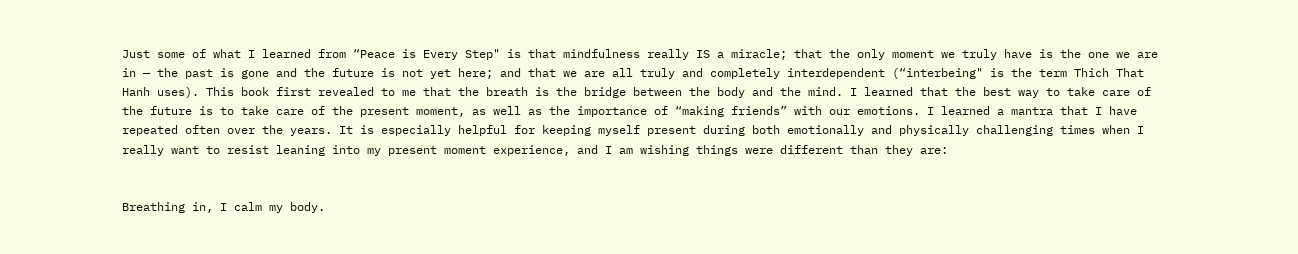Just some of what I learned from “Peace is Every Step" is that mindfulness really IS a miracle; that the only moment we truly have is the one we are in — the past is gone and the future is not yet here; and that we are all truly and completely interdependent (“interbeing" is the term Thich That Hanh uses). This book first revealed to me that the breath is the bridge between the body and the mind. I learned that the best way to take care of the future is to take care of the present moment, as well as the importance of “making friends” with our emotions. I learned a mantra that I have repeated often over the years. It is especially helpful for keeping myself present during both emotionally and physically challenging times when I really want to resist leaning into my present moment experience, and I am wishing things were different than they are:


Breathing in, I calm my body.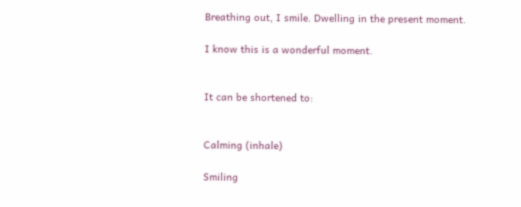Breathing out, I smile. Dwelling in the present moment.

I know this is a wonderful moment.


It can be shortened to:


Calming (inhale)

Smiling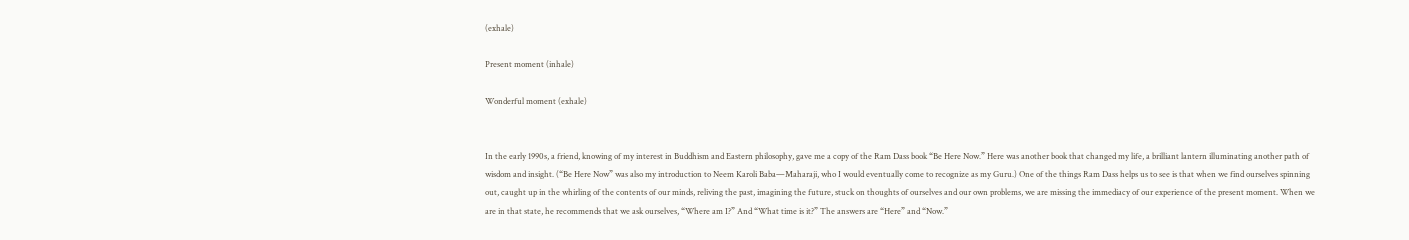(exhale)

Present moment (inhale)

Wonderful moment (exhale)


In the early 1990s, a friend, knowing of my interest in Buddhism and Eastern philosophy, gave me a copy of the Ram Dass book “Be Here Now.” Here was another book that changed my life, a brilliant lantern illuminating another path of wisdom and insight. (“Be Here Now” was also my introduction to Neem Karoli Baba—Maharaji, who I would eventually come to recognize as my Guru.) One of the things Ram Dass helps us to see is that when we find ourselves spinning out, caught up in the whirling of the contents of our minds, reliving the past, imagining the future, stuck on thoughts of ourselves and our own problems, we are missing the immediacy of our experience of the present moment. When we are in that state, he recommends that we ask ourselves, “Where am I?” And “What time is it?” The answers are “Here” and “Now.”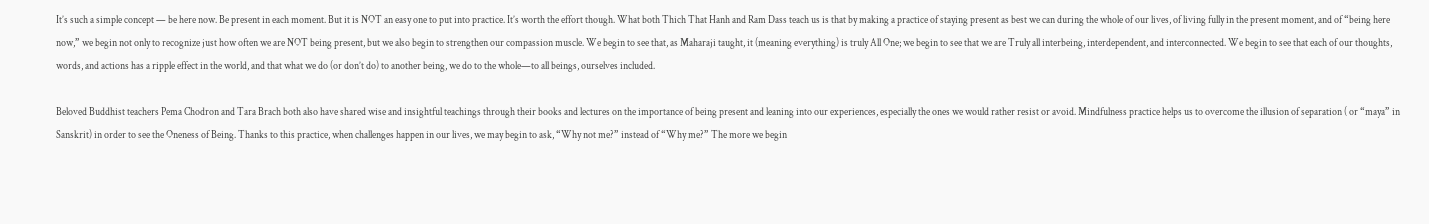It’s such a simple concept — be here now. Be present in each moment. But it is NOT an easy one to put into practice. It’s worth the effort though. What both Thich That Hanh and Ram Dass teach us is that by making a practice of staying present as best we can during the whole of our lives, of living fully in the present moment, and of “being here now,” we begin not only to recognize just how often we are NOT being present, but we also begin to strengthen our compassion muscle. We begin to see that, as Maharaji taught, it (meaning everything) is truly All One; we begin to see that we are Truly all interbeing, interdependent, and interconnected. We begin to see that each of our thoughts, words, and actions has a ripple effect in the world, and that what we do (or don’t do) to another being, we do to the whole—to all beings, ourselves included.

Beloved Buddhist teachers Pema Chodron and Tara Brach both also have shared wise and insightful teachings through their books and lectures on the importance of being present and leaning into our experiences, especially the ones we would rather resist or avoid. Mindfulness practice helps us to overcome the illusion of separation ( or “maya” in Sanskrit) in order to see the Oneness of Being. Thanks to this practice, when challenges happen in our lives, we may begin to ask, “Why not me?” instead of “Why me?” The more we begin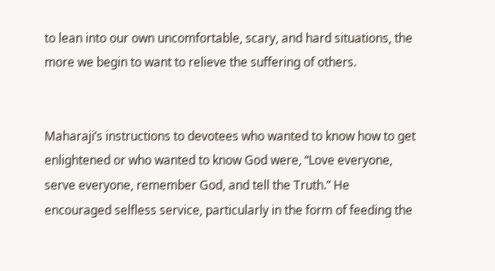to lean into our own uncomfortable, scary, and hard situations, the more we begin to want to relieve the suffering of others.


Maharaji’s instructions to devotees who wanted to know how to get enlightened or who wanted to know God were, “Love everyone, serve everyone, remember God, and tell the Truth.” He encouraged selfless service, particularly in the form of feeding the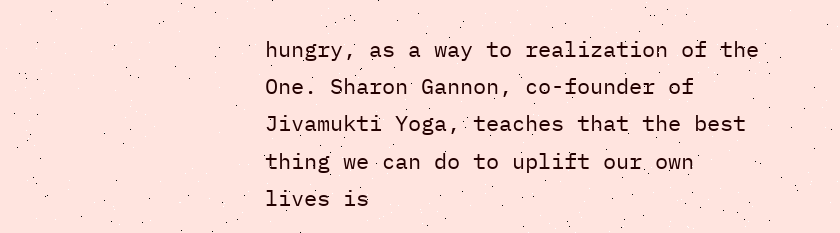hungry, as a way to realization of the One. Sharon Gannon, co-founder of Jivamukti Yoga, teaches that the best thing we can do to uplift our own lives is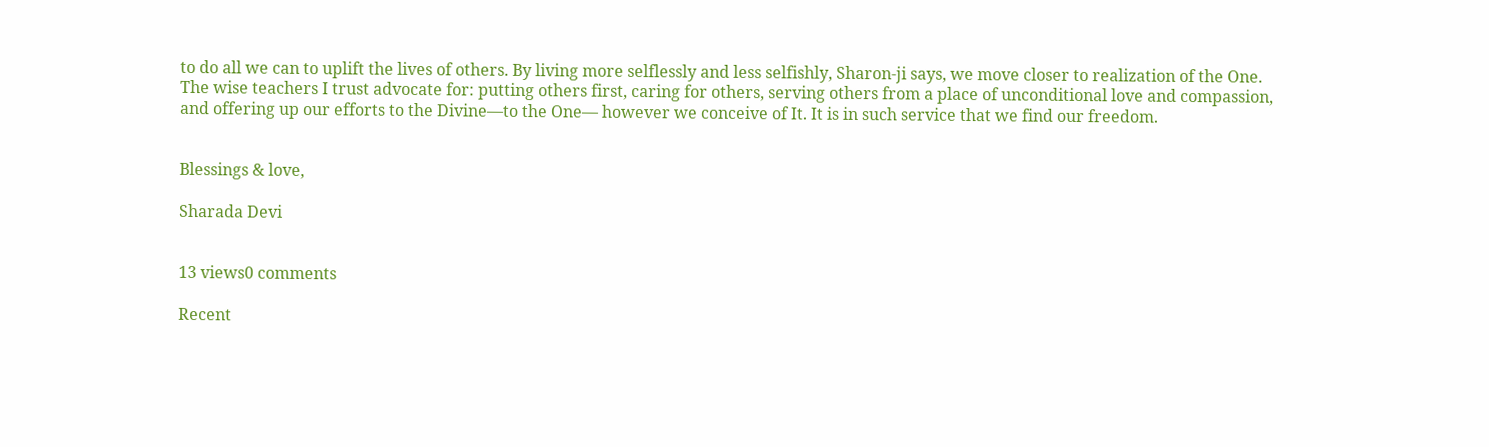to do all we can to uplift the lives of others. By living more selflessly and less selfishly, Sharon-ji says, we move closer to realization of the One. The wise teachers I trust advocate for: putting others first, caring for others, serving others from a place of unconditional love and compassion, and offering up our efforts to the Divine—to the One— however we conceive of It. It is in such service that we find our freedom.


Blessings & love,

Sharada Devi


13 views0 comments

Recent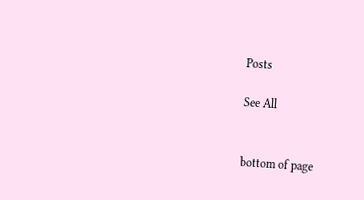Posts

See All


bottom of page